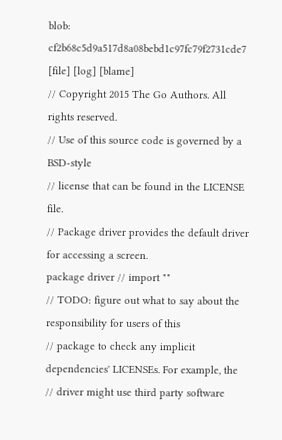blob: cf2b68c5d9a517d8a08bebd1c97fc79f2731cde7 [file] [log] [blame]
// Copyright 2015 The Go Authors. All rights reserved.
// Use of this source code is governed by a BSD-style
// license that can be found in the LICENSE file.
// Package driver provides the default driver for accessing a screen.
package driver // import ""
// TODO: figure out what to say about the responsibility for users of this
// package to check any implicit dependencies' LICENSEs. For example, the
// driver might use third party software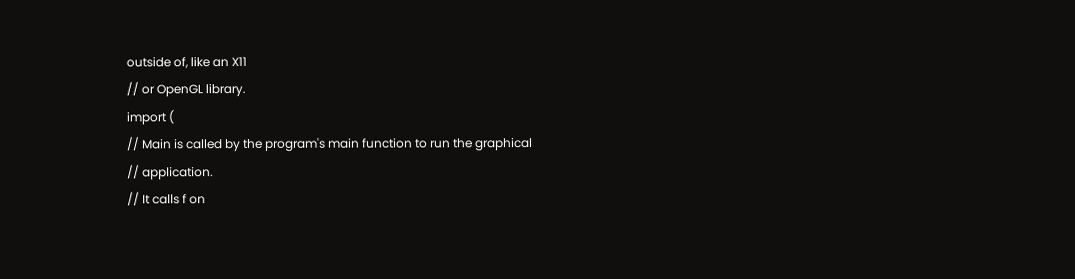outside of, like an X11
// or OpenGL library.
import (
// Main is called by the program's main function to run the graphical
// application.
// It calls f on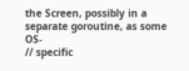the Screen, possibly in a separate goroutine, as some OS-
// specific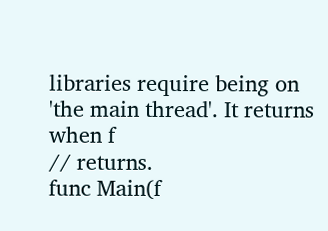libraries require being on 'the main thread'. It returns when f
// returns.
func Main(f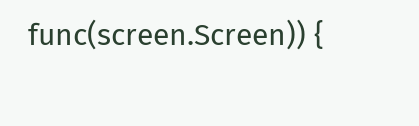func(screen.Screen)) {